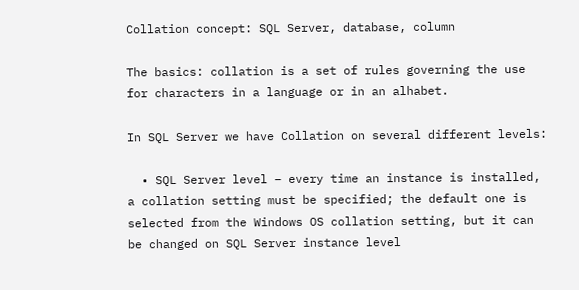Collation concept: SQL Server, database, column

The basics: collation is a set of rules governing the use for characters in a language or in an alhabet.

In SQL Server we have Collation on several different levels:

  • SQL Server level – every time an instance is installed, a collation setting must be specified; the default one is selected from the Windows OS collation setting, but it can be changed on SQL Server instance level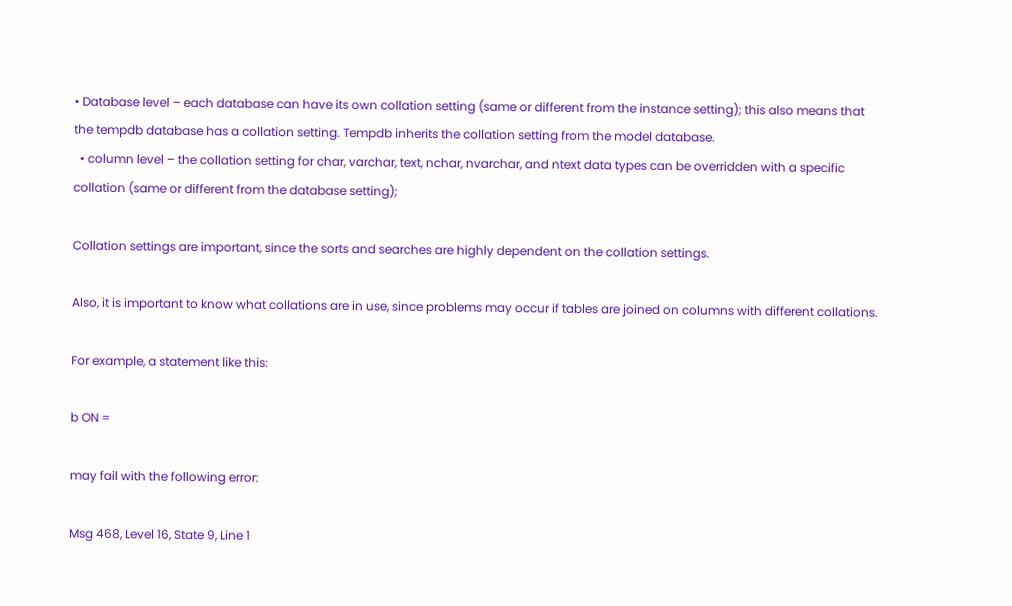• Database level – each database can have its own collation setting (same or different from the instance setting); this also means that the tempdb database has a collation setting. Tempdb inherits the collation setting from the model database.
  • column level – the collation setting for char, varchar, text, nchar, nvarchar, and ntext data types can be overridden with a specific collation (same or different from the database setting);

Collation settings are important, since the sorts and searches are highly dependent on the collation settings.

Also, it is important to know what collations are in use, since problems may occur if tables are joined on columns with different collations.

For example, a statement like this:

b ON =

may fail with the following error:

Msg 468, Level 16, State 9, Line 1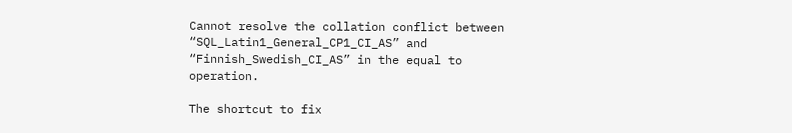Cannot resolve the collation conflict between “SQL_Latin1_General_CP1_CI_AS” and “Finnish_Swedish_CI_AS” in the equal to operation.

The shortcut to fix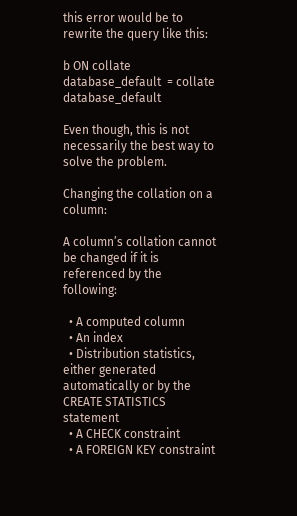this error would be to rewrite the query like this:

b ON collate database_default  = collate database_default

Even though, this is not necessarily the best way to solve the problem.

Changing the collation on a column:

A column’s collation cannot be changed if it is referenced by the following:

  • A computed column
  • An index
  • Distribution statistics, either generated automatically or by the CREATE STATISTICS statement
  • A CHECK constraint
  • A FOREIGN KEY constraint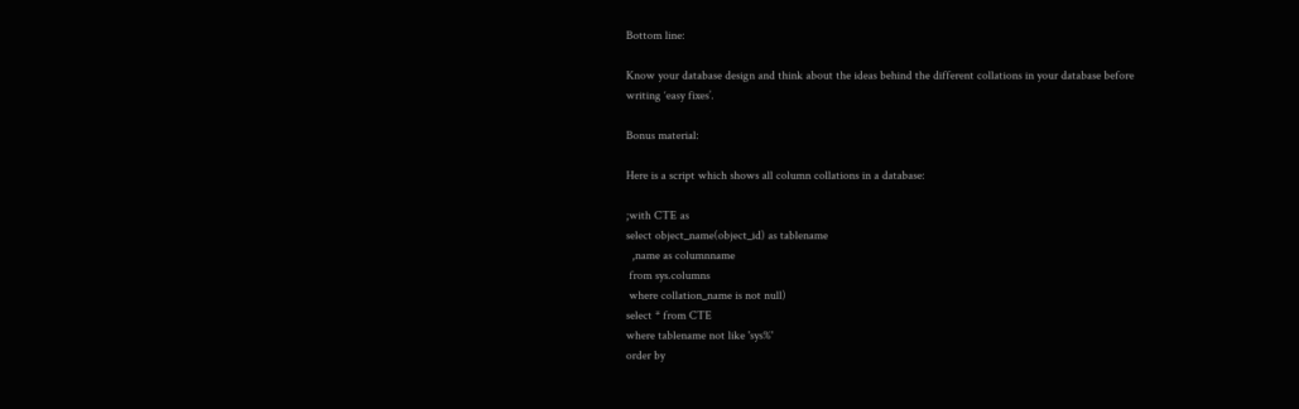Bottom line:

Know your database design and think about the ideas behind the different collations in your database before writing ‘easy fixes’.

Bonus material:

Here is a script which shows all column collations in a database:

;with CTE as
select object_name(object_id) as tablename
  ,name as columnname
 from sys.columns
 where collation_name is not null)
select * from CTE
where tablename not like 'sys%'
order by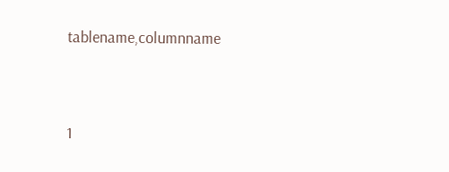tablename,columnname


1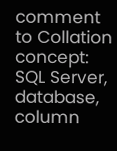comment to Collation concept: SQL Server, database, column